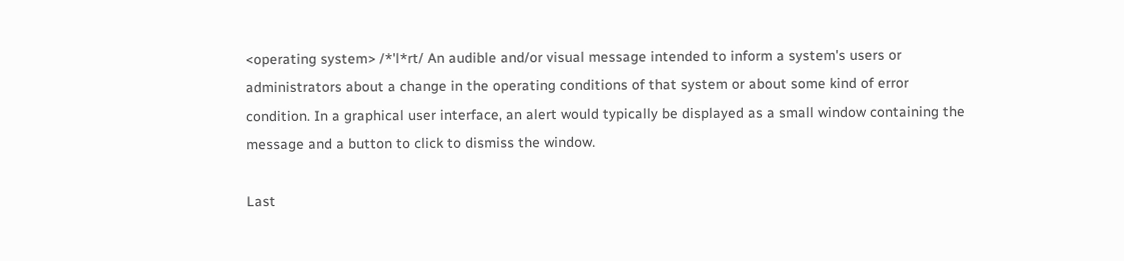<operating system> /*'l*rt/ An audible and/or visual message intended to inform a system's users or administrators about a change in the operating conditions of that system or about some kind of error condition. In a graphical user interface, an alert would typically be displayed as a small window containing the message and a button to click to dismiss the window.

Last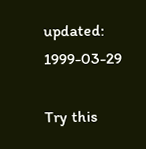updated: 1999-03-29

Try this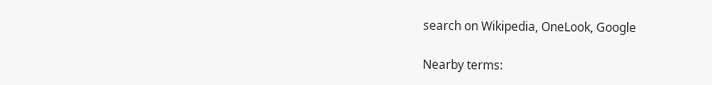search on Wikipedia, OneLook, Google

Nearby terms: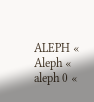ALEPH « Aleph « aleph 0 «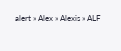alert » Alex » Alexis » ALF